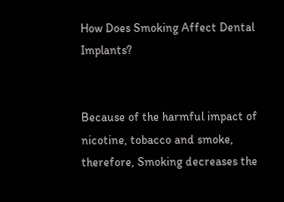How Does Smoking Affect Dental Implants?


Because of the harmful impact of nicotine, tobacco and smoke, therefore, Smoking decreases the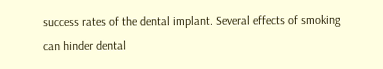success rates of the dental implant. Several effects of smoking can hinder dental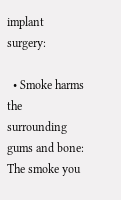implant surgery:

  • Smoke harms the surrounding gums and bone: The smoke you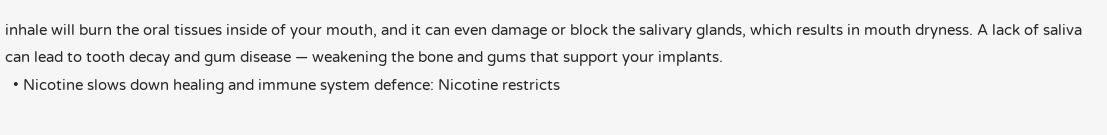inhale will burn the oral tissues inside of your mouth, and it can even damage or block the salivary glands, which results in mouth dryness. A lack of saliva can lead to tooth decay and gum disease — weakening the bone and gums that support your implants.
  • Nicotine slows down healing and immune system defence: Nicotine restricts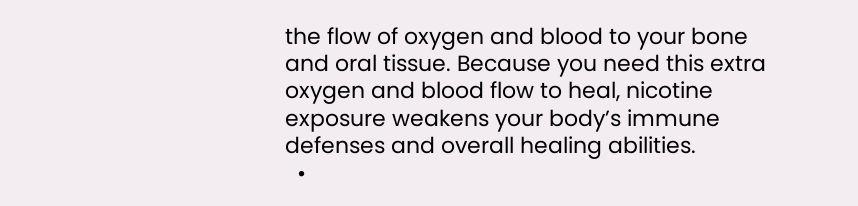the flow of oxygen and blood to your bone and oral tissue. Because you need this extra oxygen and blood flow to heal, nicotine exposure weakens your body’s immune defenses and overall healing abilities.
  •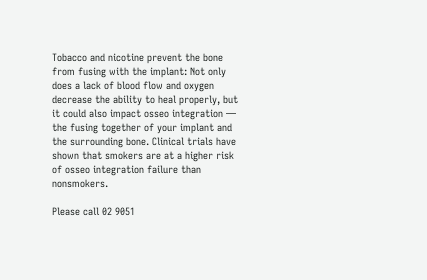Tobacco and nicotine prevent the bone from fusing with the implant: Not only does a lack of blood flow and oxygen decrease the ability to heal properly, but it could also impact osseo integration — the fusing together of your implant and the surrounding bone. Clinical trials have shown that smokers are at a higher risk of osseo integration failure than nonsmokers.

Please call 02 9051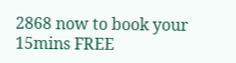2868 now to book your 15mins FREE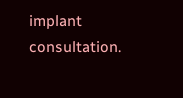implant consultation.